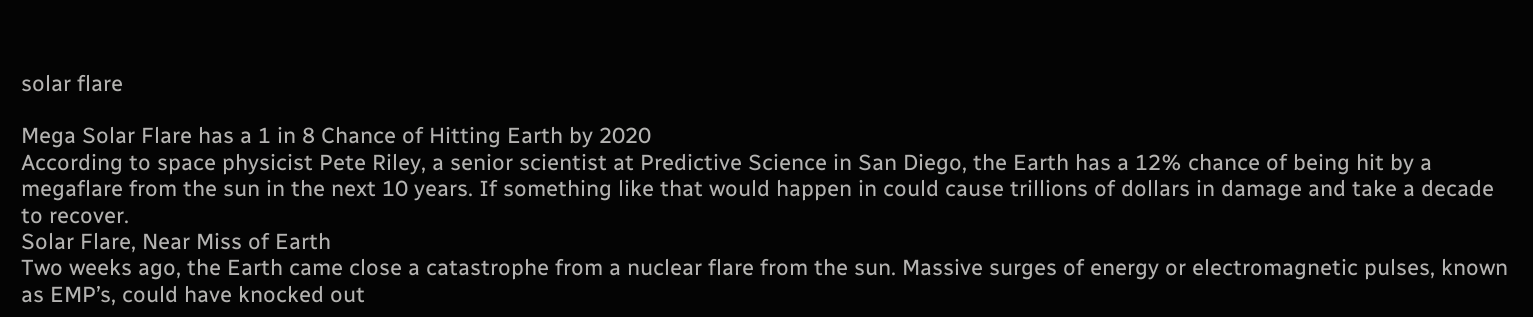solar flare

Mega Solar Flare has a 1 in 8 Chance of Hitting Earth by 2020
According to space physicist Pete Riley, a senior scientist at Predictive Science in San Diego, the Earth has a 12% chance of being hit by a megaflare from the sun in the next 10 years. If something like that would happen in could cause trillions of dollars in damage and take a decade to recover.
Solar Flare, Near Miss of Earth
Two weeks ago, the Earth came close a catastrophe from a nuclear flare from the sun. Massive surges of energy or electromagnetic pulses, known as EMP’s, could have knocked out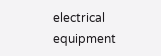electrical equipment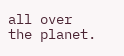all over the planet.